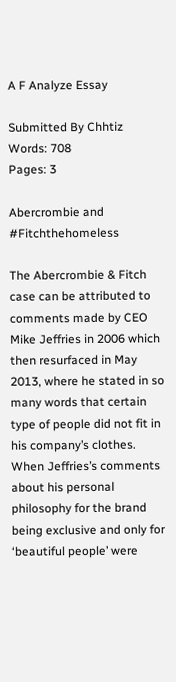A F Analyze Essay

Submitted By Chhtiz
Words: 708
Pages: 3

Abercrombie and #Fitchthehomeless

The Abercrombie & Fitch case can be attributed to comments made by CEO Mike Jeffries in 2006 which then resurfaced in May 2013, where he stated in so many words that certain type of people did not fit in his company’s clothes. When Jeffries’s comments about his personal philosophy for the brand being exclusive and only for ‘beautiful people’ were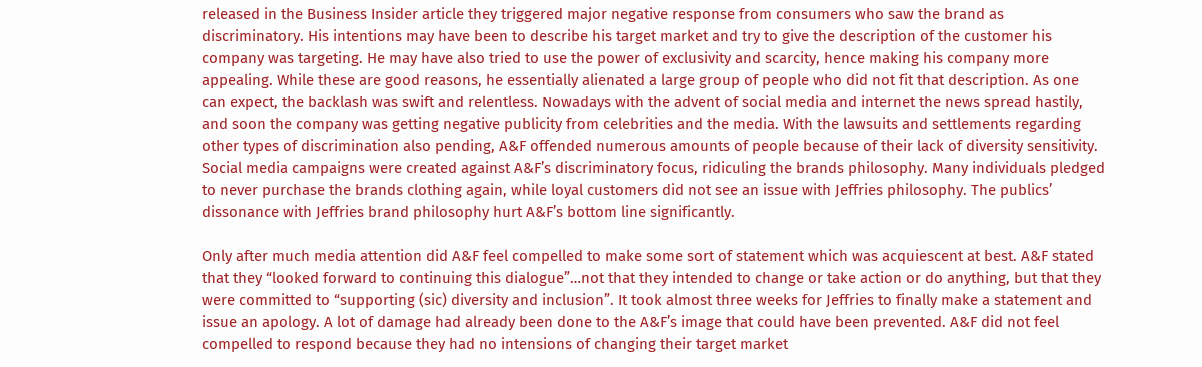released in the Business Insider article they triggered major negative response from consumers who saw the brand as discriminatory. His intentions may have been to describe his target market and try to give the description of the customer his company was targeting. He may have also tried to use the power of exclusivity and scarcity, hence making his company more appealing. While these are good reasons, he essentially alienated a large group of people who did not fit that description. As one can expect, the backlash was swift and relentless. Nowadays with the advent of social media and internet the news spread hastily, and soon the company was getting negative publicity from celebrities and the media. With the lawsuits and settlements regarding other types of discrimination also pending, A&F offended numerous amounts of people because of their lack of diversity sensitivity. Social media campaigns were created against A&F’s discriminatory focus, ridiculing the brands philosophy. Many individuals pledged to never purchase the brands clothing again, while loyal customers did not see an issue with Jeffries philosophy. The publics’ dissonance with Jeffries brand philosophy hurt A&F’s bottom line significantly.

Only after much media attention did A&F feel compelled to make some sort of statement which was acquiescent at best. A&F stated that they “looked forward to continuing this dialogue”…not that they intended to change or take action or do anything, but that they were committed to “supporting (sic) diversity and inclusion”. It took almost three weeks for Jeffries to finally make a statement and issue an apology. A lot of damage had already been done to the A&F’s image that could have been prevented. A&F did not feel compelled to respond because they had no intensions of changing their target market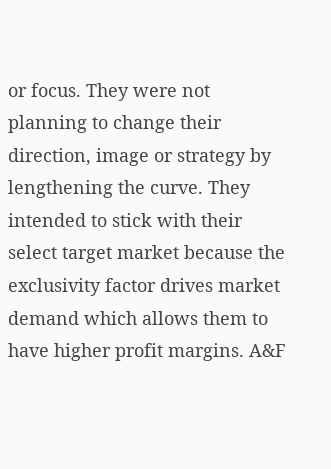or focus. They were not planning to change their direction, image or strategy by lengthening the curve. They intended to stick with their select target market because the exclusivity factor drives market demand which allows them to have higher profit margins. A&F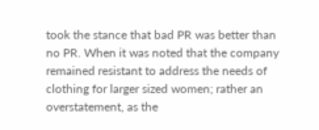took the stance that bad PR was better than no PR. When it was noted that the company remained resistant to address the needs of clothing for larger sized women; rather an overstatement, as the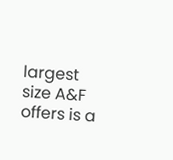largest size A&F offers is a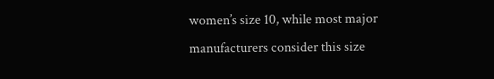women’s size 10, while most major manufacturers consider this size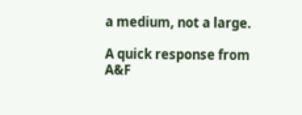a medium, not a large.

A quick response from A&F